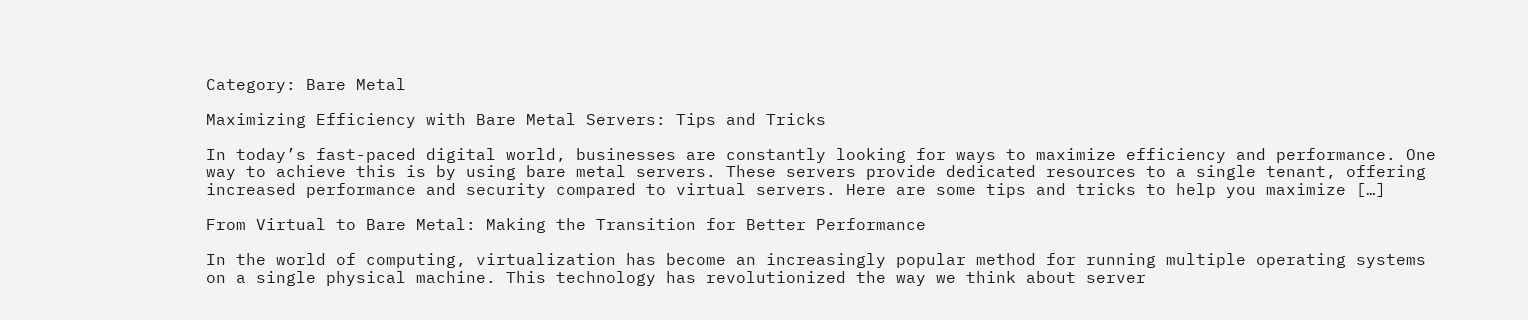Category: Bare Metal

Maximizing Efficiency with Bare Metal Servers: Tips and Tricks

In today’s fast-paced digital world, businesses are constantly looking for ways to maximize efficiency and performance. One way to achieve this is by using bare metal servers. These servers provide dedicated resources to a single tenant, offering increased performance and security compared to virtual servers. Here are some tips and tricks to help you maximize […]

From Virtual to Bare Metal: Making the Transition for Better Performance

In the world of computing, virtualization has become an increasingly popular method for running multiple operating systems on a single physical machine. This technology has revolutionized the way we think about server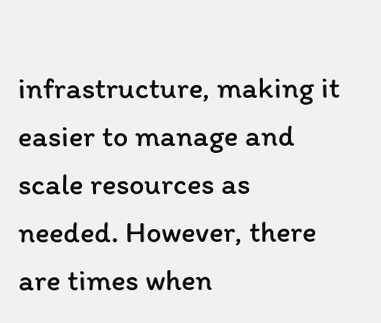infrastructure, making it easier to manage and scale resources as needed. However, there are times when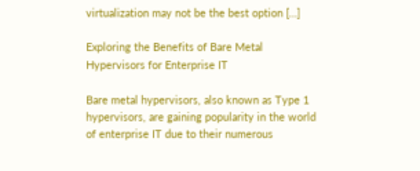virtualization may not be the best option […]

Exploring the Benefits of Bare Metal Hypervisors for Enterprise IT

Bare metal hypervisors, also known as Type 1 hypervisors, are gaining popularity in the world of enterprise IT due to their numerous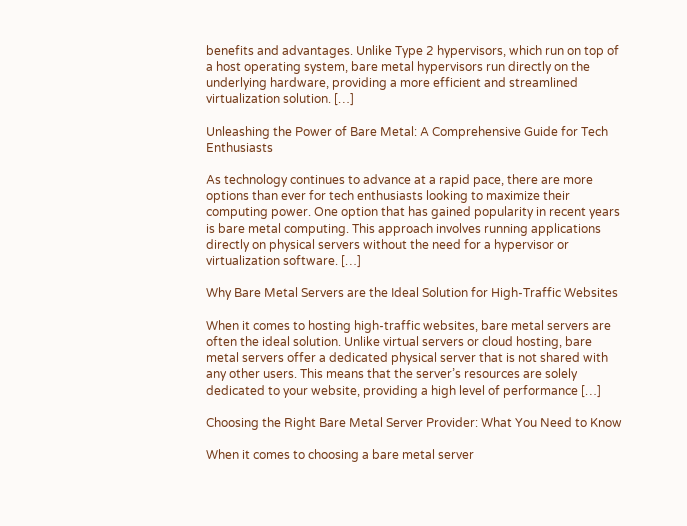benefits and advantages. Unlike Type 2 hypervisors, which run on top of a host operating system, bare metal hypervisors run directly on the underlying hardware, providing a more efficient and streamlined virtualization solution. […]

Unleashing the Power of Bare Metal: A Comprehensive Guide for Tech Enthusiasts

As technology continues to advance at a rapid pace, there are more options than ever for tech enthusiasts looking to maximize their computing power. One option that has gained popularity in recent years is bare metal computing. This approach involves running applications directly on physical servers without the need for a hypervisor or virtualization software. […]

Why Bare Metal Servers are the Ideal Solution for High-Traffic Websites

When it comes to hosting high-traffic websites, bare metal servers are often the ideal solution. Unlike virtual servers or cloud hosting, bare metal servers offer a dedicated physical server that is not shared with any other users. This means that the server’s resources are solely dedicated to your website, providing a high level of performance […]

Choosing the Right Bare Metal Server Provider: What You Need to Know

When it comes to choosing a bare metal server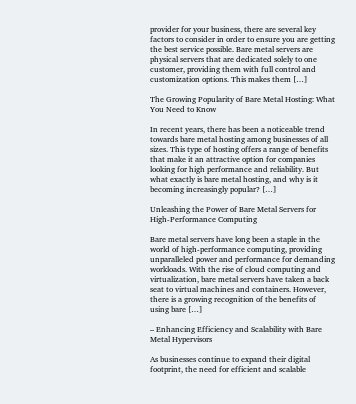provider for your business, there are several key factors to consider in order to ensure you are getting the best service possible. Bare metal servers are physical servers that are dedicated solely to one customer, providing them with full control and customization options. This makes them […]

The Growing Popularity of Bare Metal Hosting: What You Need to Know

In recent years, there has been a noticeable trend towards bare metal hosting among businesses of all sizes. This type of hosting offers a range of benefits that make it an attractive option for companies looking for high performance and reliability. But what exactly is bare metal hosting, and why is it becoming increasingly popular? […]

Unleashing the Power of Bare Metal Servers for High-Performance Computing

Bare metal servers have long been a staple in the world of high-performance computing, providing unparalleled power and performance for demanding workloads. With the rise of cloud computing and virtualization, bare metal servers have taken a back seat to virtual machines and containers. However, there is a growing recognition of the benefits of using bare […]

– Enhancing Efficiency and Scalability with Bare Metal Hypervisors

As businesses continue to expand their digital footprint, the need for efficient and scalable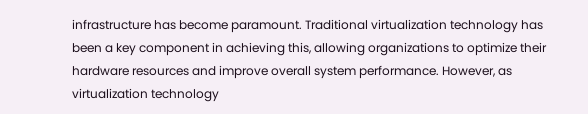infrastructure has become paramount. Traditional virtualization technology has been a key component in achieving this, allowing organizations to optimize their hardware resources and improve overall system performance. However, as virtualization technology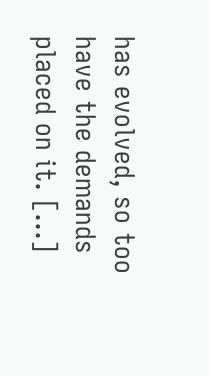has evolved, so too have the demands placed on it. […]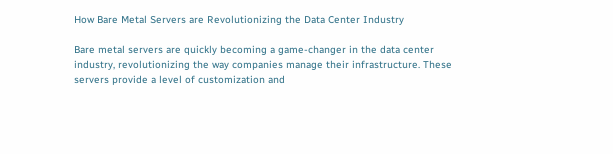How Bare Metal Servers are Revolutionizing the Data Center Industry

Bare metal servers are quickly becoming a game-changer in the data center industry, revolutionizing the way companies manage their infrastructure. These servers provide a level of customization and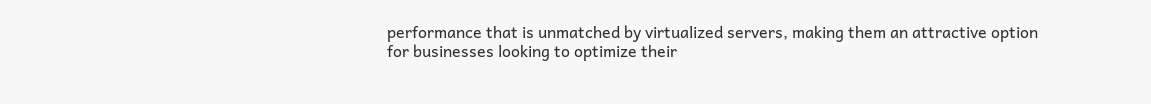performance that is unmatched by virtualized servers, making them an attractive option for businesses looking to optimize their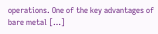operations. One of the key advantages of bare metal […]